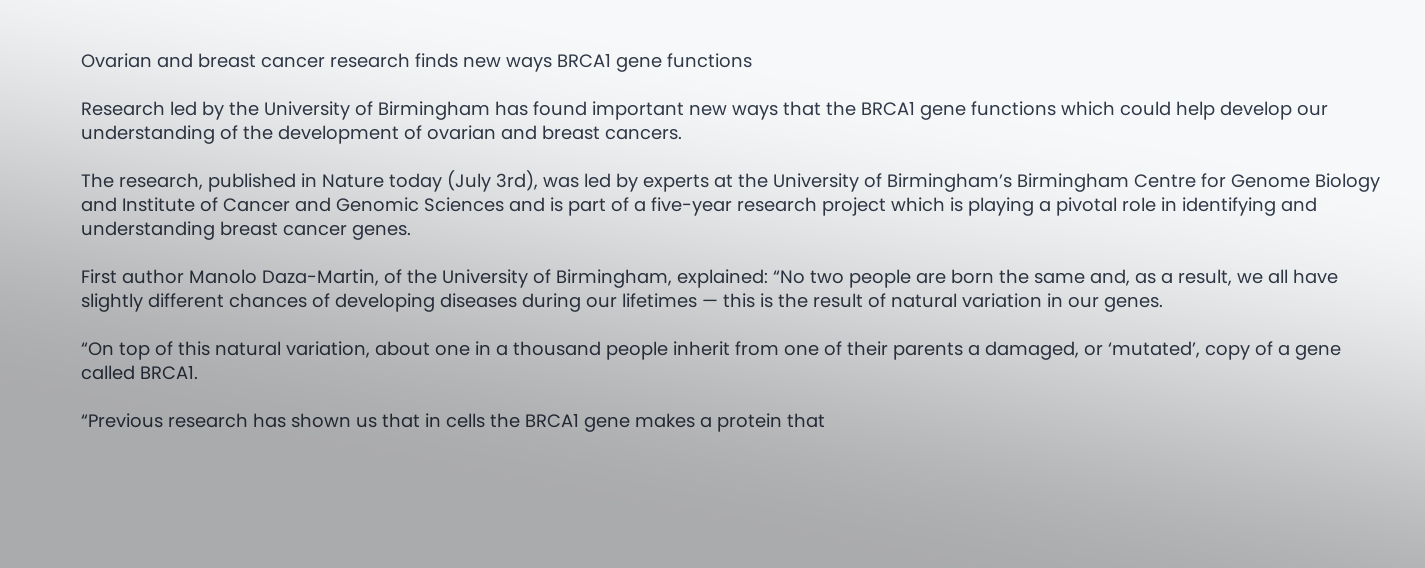Ovarian and breast cancer research finds new ways BRCA1 gene functions

Research led by the University of Birmingham has found important new ways that the BRCA1 gene functions which could help develop our understanding of the development of ovarian and breast cancers.

The research, published in Nature today (July 3rd), was led by experts at the University of Birmingham’s Birmingham Centre for Genome Biology and Institute of Cancer and Genomic Sciences and is part of a five-year research project which is playing a pivotal role in identifying and understanding breast cancer genes.

First author Manolo Daza-Martin, of the University of Birmingham, explained: “No two people are born the same and, as a result, we all have slightly different chances of developing diseases during our lifetimes — this is the result of natural variation in our genes.

“On top of this natural variation, about one in a thousand people inherit from one of their parents a damaged, or ‘mutated’, copy of a gene called BRCA1.

“Previous research has shown us that in cells the BRCA1 gene makes a protein that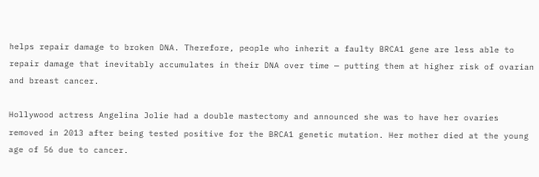helps repair damage to broken DNA. Therefore, people who inherit a faulty BRCA1 gene are less able to repair damage that inevitably accumulates in their DNA over time — putting them at higher risk of ovarian and breast cancer.

Hollywood actress Angelina Jolie had a double mastectomy and announced she was to have her ovaries removed in 2013 after being tested positive for the BRCA1 genetic mutation. Her mother died at the young age of 56 due to cancer.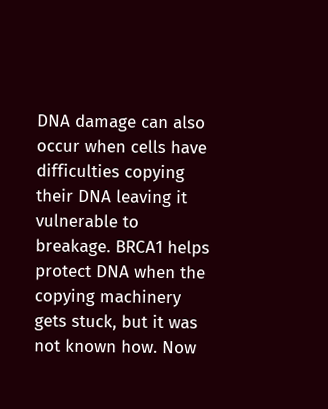DNA damage can also occur when cells have difficulties copying their DNA leaving it vulnerable to breakage. BRCA1 helps protect DNA when the copying machinery gets stuck, but it was not known how. Now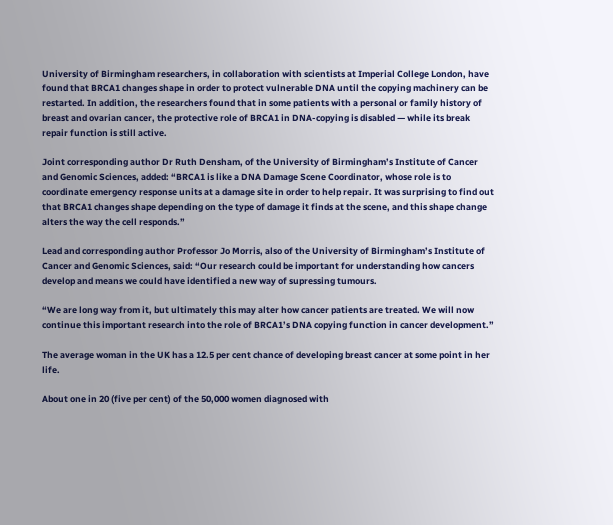University of Birmingham researchers, in collaboration with scientists at Imperial College London, have found that BRCA1 changes shape in order to protect vulnerable DNA until the copying machinery can be restarted. In addition, the researchers found that in some patients with a personal or family history of breast and ovarian cancer, the protective role of BRCA1 in DNA-copying is disabled — while its break repair function is still active.

Joint corresponding author Dr Ruth Densham, of the University of Birmingham’s Institute of Cancer and Genomic Sciences, added: “BRCA1 is like a DNA Damage Scene Coordinator, whose role is to coordinate emergency response units at a damage site in order to help repair. It was surprising to find out that BRCA1 changes shape depending on the type of damage it finds at the scene, and this shape change alters the way the cell responds.”

Lead and corresponding author Professor Jo Morris, also of the University of Birmingham’s Institute of Cancer and Genomic Sciences, said: “Our research could be important for understanding how cancers develop and means we could have identified a new way of supressing tumours.

“We are long way from it, but ultimately this may alter how cancer patients are treated. We will now continue this important research into the role of BRCA1’s DNA copying function in cancer development.”

The average woman in the UK has a 12.5 per cent chance of developing breast cancer at some point in her life.

About one in 20 (five per cent) of the 50,000 women diagnosed with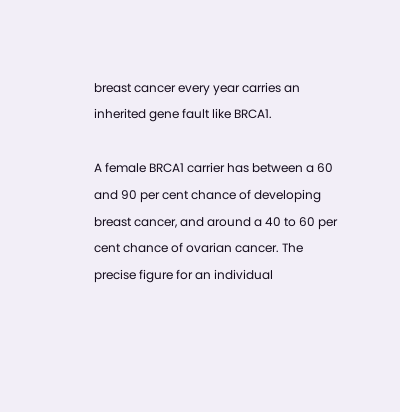breast cancer every year carries an inherited gene fault like BRCA1.

A female BRCA1 carrier has between a 60 and 90 per cent chance of developing breast cancer, and around a 40 to 60 per cent chance of ovarian cancer. The precise figure for an individual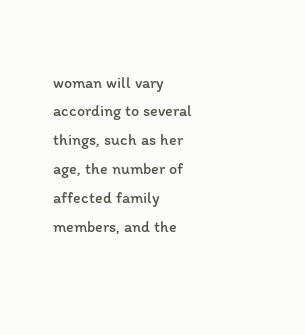woman will vary according to several things, such as her age, the number of affected family members, and the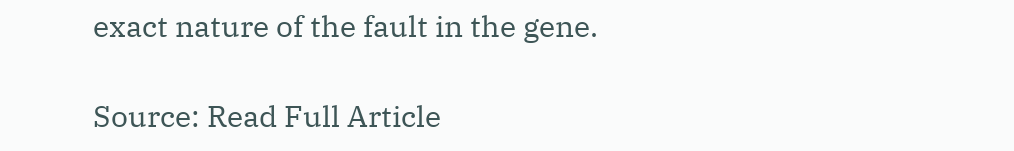exact nature of the fault in the gene.

Source: Read Full Article